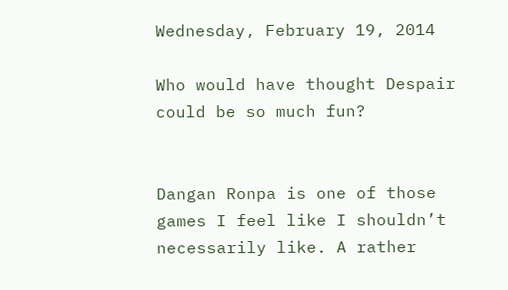Wednesday, February 19, 2014

Who would have thought Despair could be so much fun?


Dangan Ronpa is one of those games I feel like I shouldn’t necessarily like. A rather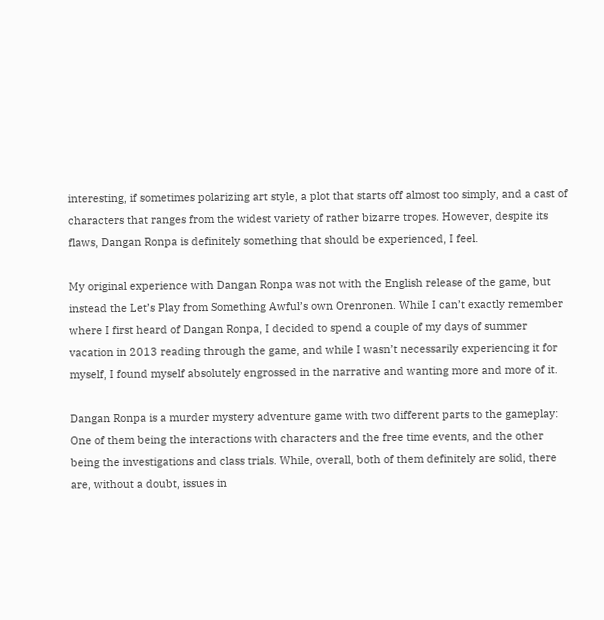interesting, if sometimes polarizing art style, a plot that starts off almost too simply, and a cast of characters that ranges from the widest variety of rather bizarre tropes. However, despite its flaws, Dangan Ronpa is definitely something that should be experienced, I feel.

My original experience with Dangan Ronpa was not with the English release of the game, but instead the Let’s Play from Something Awful’s own Orenronen. While I can’t exactly remember where I first heard of Dangan Ronpa, I decided to spend a couple of my days of summer vacation in 2013 reading through the game, and while I wasn’t necessarily experiencing it for myself, I found myself absolutely engrossed in the narrative and wanting more and more of it.

Dangan Ronpa is a murder mystery adventure game with two different parts to the gameplay: One of them being the interactions with characters and the free time events, and the other being the investigations and class trials. While, overall, both of them definitely are solid, there are, without a doubt, issues in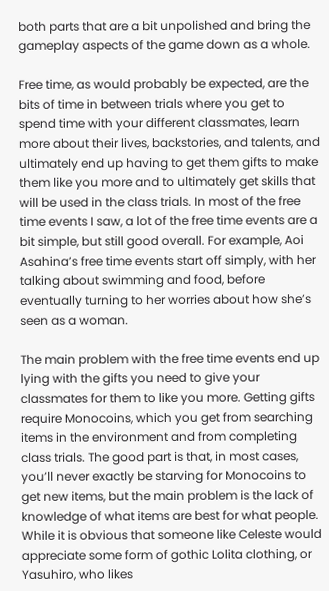both parts that are a bit unpolished and bring the gameplay aspects of the game down as a whole.

Free time, as would probably be expected, are the bits of time in between trials where you get to spend time with your different classmates, learn more about their lives, backstories, and talents, and ultimately end up having to get them gifts to make them like you more and to ultimately get skills that will be used in the class trials. In most of the free time events I saw, a lot of the free time events are a bit simple, but still good overall. For example, Aoi Asahina’s free time events start off simply, with her talking about swimming and food, before eventually turning to her worries about how she’s seen as a woman.

The main problem with the free time events end up lying with the gifts you need to give your classmates for them to like you more. Getting gifts require Monocoins, which you get from searching items in the environment and from completing class trials. The good part is that, in most cases, you’ll never exactly be starving for Monocoins to get new items, but the main problem is the lack of knowledge of what items are best for what people. While it is obvious that someone like Celeste would appreciate some form of gothic Lolita clothing, or Yasuhiro, who likes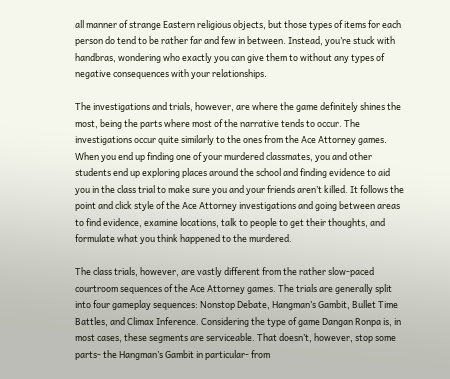all manner of strange Eastern religious objects, but those types of items for each person do tend to be rather far and few in between. Instead, you’re stuck with handbras, wondering who exactly you can give them to without any types of negative consequences with your relationships.

The investigations and trials, however, are where the game definitely shines the most, being the parts where most of the narrative tends to occur. The investigations occur quite similarly to the ones from the Ace Attorney games. When you end up finding one of your murdered classmates, you and other students end up exploring places around the school and finding evidence to aid you in the class trial to make sure you and your friends aren’t killed. It follows the point and click style of the Ace Attorney investigations and going between areas to find evidence, examine locations, talk to people to get their thoughts, and formulate what you think happened to the murdered.

The class trials, however, are vastly different from the rather slow-paced courtroom sequences of the Ace Attorney games. The trials are generally split into four gameplay sequences: Nonstop Debate, Hangman’s Gambit, Bullet Time Battles, and Climax Inference. Considering the type of game Dangan Ronpa is, in most cases, these segments are serviceable. That doesn’t, however, stop some parts- the Hangman’s Gambit in particular- from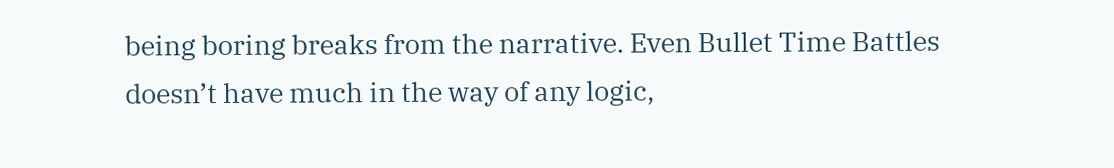being boring breaks from the narrative. Even Bullet Time Battles doesn’t have much in the way of any logic,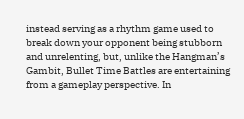instead serving as a rhythm game used to break down your opponent being stubborn and unrelenting, but, unlike the Hangman’s Gambit, Bullet Time Battles are entertaining from a gameplay perspective. In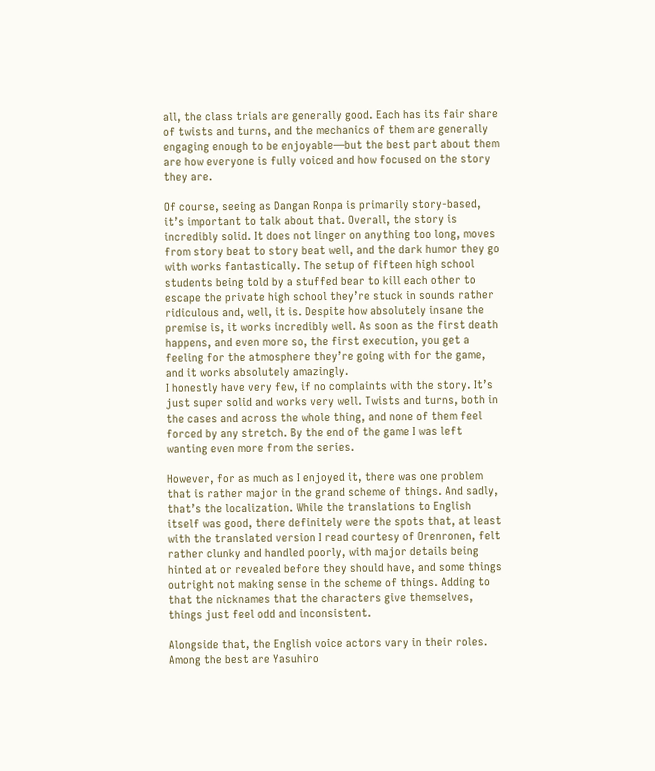all, the class trials are generally good. Each has its fair share of twists and turns, and the mechanics of them are generally engaging enough to be enjoyable—but the best part about them are how everyone is fully voiced and how focused on the story they are.

Of course, seeing as Dangan Ronpa is primarily story-based, it’s important to talk about that. Overall, the story is incredibly solid. It does not linger on anything too long, moves from story beat to story beat well, and the dark humor they go with works fantastically. The setup of fifteen high school students being told by a stuffed bear to kill each other to escape the private high school they’re stuck in sounds rather ridiculous and, well, it is. Despite how absolutely insane the premise is, it works incredibly well. As soon as the first death happens, and even more so, the first execution, you get a feeling for the atmosphere they’re going with for the game, and it works absolutely amazingly.
I honestly have very few, if no complaints with the story. It’s just super solid and works very well. Twists and turns, both in the cases and across the whole thing, and none of them feel forced by any stretch. By the end of the game I was left wanting even more from the series.

However, for as much as I enjoyed it, there was one problem that is rather major in the grand scheme of things. And sadly, that’s the localization. While the translations to English itself was good, there definitely were the spots that, at least with the translated version I read courtesy of Orenronen, felt rather clunky and handled poorly, with major details being hinted at or revealed before they should have, and some things outright not making sense in the scheme of things. Adding to that the nicknames that the characters give themselves, things just feel odd and inconsistent.

Alongside that, the English voice actors vary in their roles. Among the best are Yasuhiro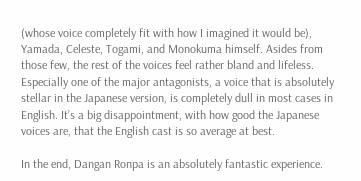(whose voice completely fit with how I imagined it would be), Yamada, Celeste, Togami, and Monokuma himself. Asides from those few, the rest of the voices feel rather bland and lifeless. Especially one of the major antagonists, a voice that is absolutely stellar in the Japanese version, is completely dull in most cases in English. It’s a big disappointment, with how good the Japanese voices are, that the English cast is so average at best.

In the end, Dangan Ronpa is an absolutely fantastic experience.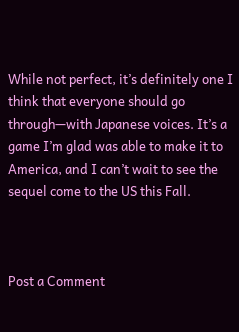While not perfect, it’s definitely one I think that everyone should go through—with Japanese voices. It’s a game I’m glad was able to make it to America, and I can’t wait to see the sequel come to the US this Fall.



Post a Comment